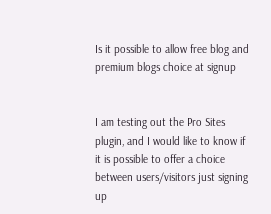Is it possible to allow free blog and premium blogs choice at signup


I am testing out the Pro Sites plugin, and I would like to know if it is possible to offer a choice between users/visitors just signing up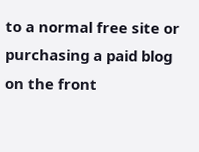to a normal free site or purchasing a paid blog on the front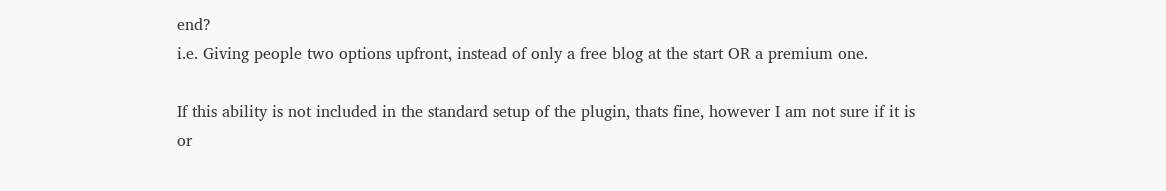end?
i.e. Giving people two options upfront, instead of only a free blog at the start OR a premium one.

If this ability is not included in the standard setup of the plugin, thats fine, however I am not sure if it is or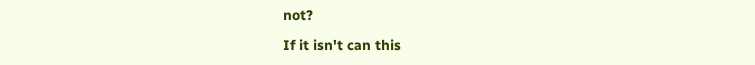not?

If it isn't can this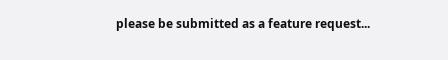please be submitted as a feature request...